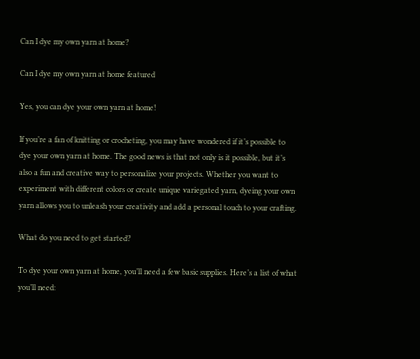Can I dye my own yarn at home?

Can I dye my own yarn at home featured

Yes, you can dye your own yarn at home!

If you’re a fan of knitting or crocheting, you may have wondered if it’s possible to dye your own yarn at home. The good news is that not only is it possible, but it’s also a fun and creative way to personalize your projects. Whether you want to experiment with different colors or create unique variegated yarn, dyeing your own yarn allows you to unleash your creativity and add a personal touch to your crafting.

What do you need to get started?

To dye your own yarn at home, you’ll need a few basic supplies. Here’s a list of what you’ll need: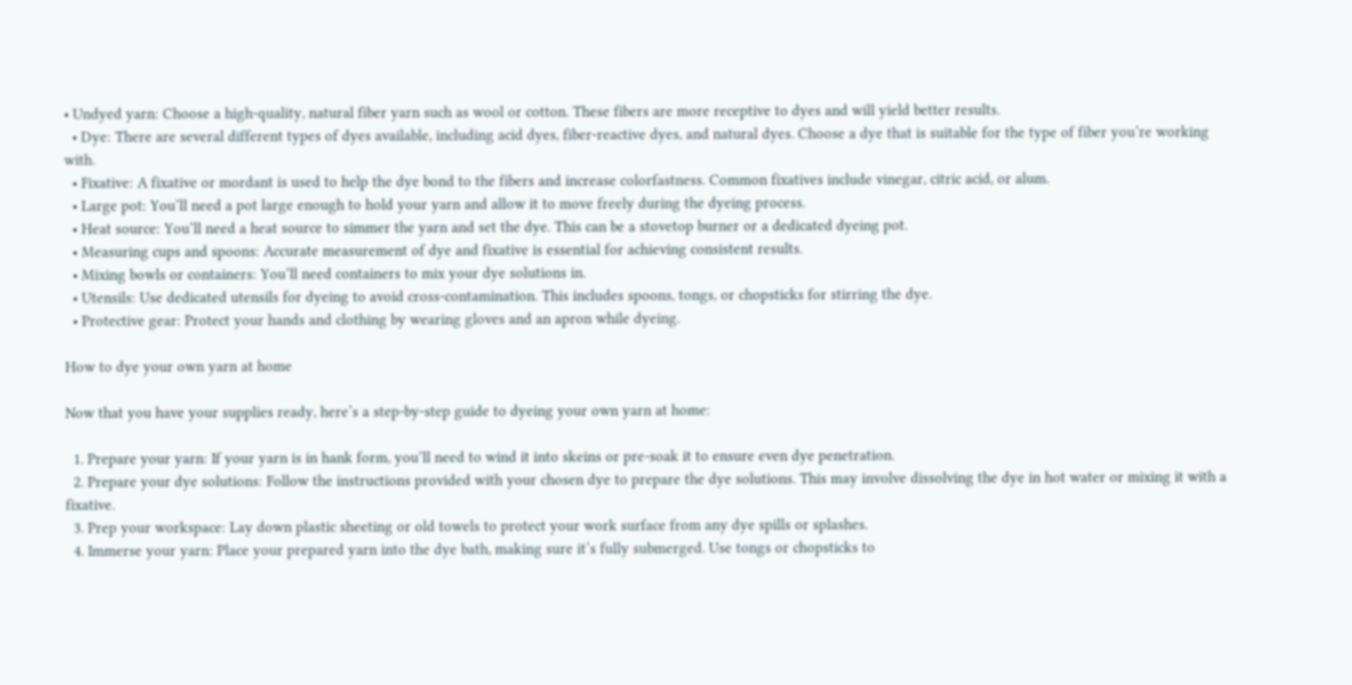• Undyed yarn: Choose a high-quality, natural fiber yarn such as wool or cotton. These fibers are more receptive to dyes and will yield better results.
  • Dye: There are several different types of dyes available, including acid dyes, fiber-reactive dyes, and natural dyes. Choose a dye that is suitable for the type of fiber you’re working with.
  • Fixative: A fixative or mordant is used to help the dye bond to the fibers and increase colorfastness. Common fixatives include vinegar, citric acid, or alum.
  • Large pot: You’ll need a pot large enough to hold your yarn and allow it to move freely during the dyeing process.
  • Heat source: You’ll need a heat source to simmer the yarn and set the dye. This can be a stovetop burner or a dedicated dyeing pot.
  • Measuring cups and spoons: Accurate measurement of dye and fixative is essential for achieving consistent results.
  • Mixing bowls or containers: You’ll need containers to mix your dye solutions in.
  • Utensils: Use dedicated utensils for dyeing to avoid cross-contamination. This includes spoons, tongs, or chopsticks for stirring the dye.
  • Protective gear: Protect your hands and clothing by wearing gloves and an apron while dyeing.

How to dye your own yarn at home

Now that you have your supplies ready, here’s a step-by-step guide to dyeing your own yarn at home:

  1. Prepare your yarn: If your yarn is in hank form, you’ll need to wind it into skeins or pre-soak it to ensure even dye penetration.
  2. Prepare your dye solutions: Follow the instructions provided with your chosen dye to prepare the dye solutions. This may involve dissolving the dye in hot water or mixing it with a fixative.
  3. Prep your workspace: Lay down plastic sheeting or old towels to protect your work surface from any dye spills or splashes.
  4. Immerse your yarn: Place your prepared yarn into the dye bath, making sure it’s fully submerged. Use tongs or chopsticks to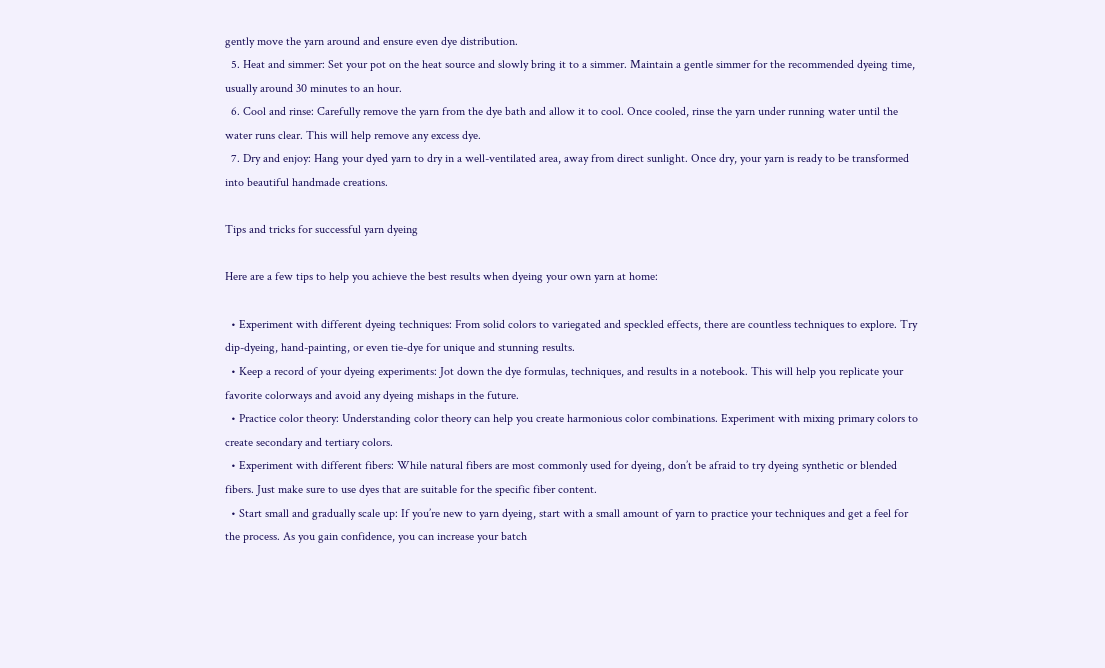gently move the yarn around and ensure even dye distribution.
  5. Heat and simmer: Set your pot on the heat source and slowly bring it to a simmer. Maintain a gentle simmer for the recommended dyeing time, usually around 30 minutes to an hour.
  6. Cool and rinse: Carefully remove the yarn from the dye bath and allow it to cool. Once cooled, rinse the yarn under running water until the water runs clear. This will help remove any excess dye.
  7. Dry and enjoy: Hang your dyed yarn to dry in a well-ventilated area, away from direct sunlight. Once dry, your yarn is ready to be transformed into beautiful handmade creations.

Tips and tricks for successful yarn dyeing

Here are a few tips to help you achieve the best results when dyeing your own yarn at home:

  • Experiment with different dyeing techniques: From solid colors to variegated and speckled effects, there are countless techniques to explore. Try dip-dyeing, hand-painting, or even tie-dye for unique and stunning results.
  • Keep a record of your dyeing experiments: Jot down the dye formulas, techniques, and results in a notebook. This will help you replicate your favorite colorways and avoid any dyeing mishaps in the future.
  • Practice color theory: Understanding color theory can help you create harmonious color combinations. Experiment with mixing primary colors to create secondary and tertiary colors.
  • Experiment with different fibers: While natural fibers are most commonly used for dyeing, don’t be afraid to try dyeing synthetic or blended fibers. Just make sure to use dyes that are suitable for the specific fiber content.
  • Start small and gradually scale up: If you’re new to yarn dyeing, start with a small amount of yarn to practice your techniques and get a feel for the process. As you gain confidence, you can increase your batch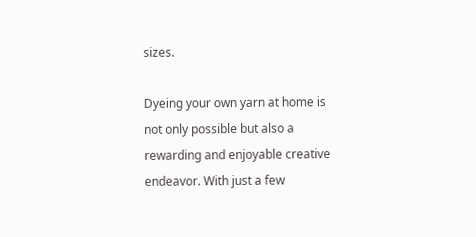sizes.

Dyeing your own yarn at home is not only possible but also a rewarding and enjoyable creative endeavor. With just a few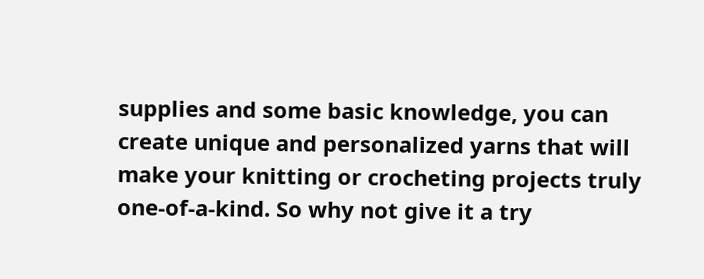supplies and some basic knowledge, you can create unique and personalized yarns that will make your knitting or crocheting projects truly one-of-a-kind. So why not give it a try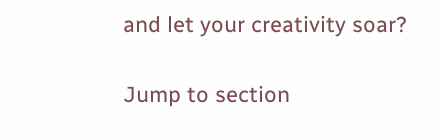and let your creativity soar?

Jump to section